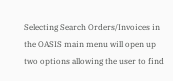Selecting Search Orders/Invoices in the OASIS main menu will open up two options allowing the user to find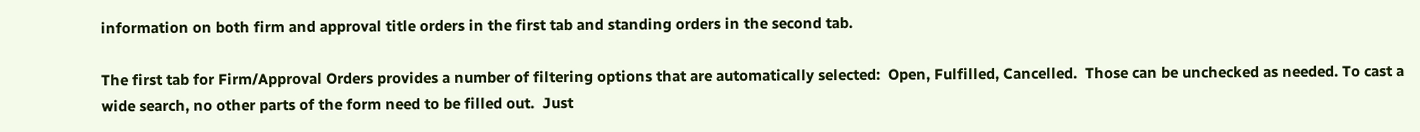information on both firm and approval title orders in the first tab and standing orders in the second tab.

The first tab for Firm/Approval Orders provides a number of filtering options that are automatically selected:  Open, Fulfilled, Cancelled.  Those can be unchecked as needed. To cast a wide search, no other parts of the form need to be filled out.  Just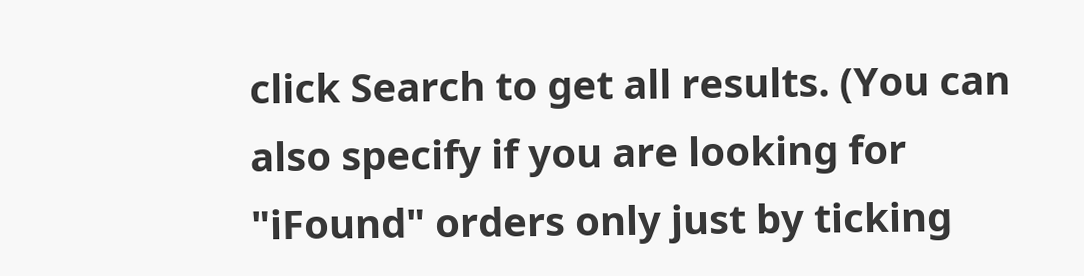click Search to get all results. (You can also specify if you are looking for "iFound" orders only just by ticking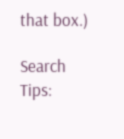that box.)

Search Tips: